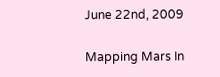June 22nd, 2009

Mapping Mars In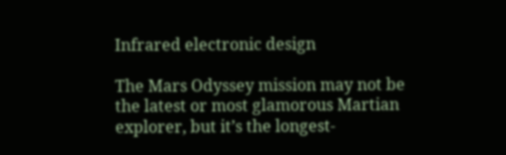Infrared electronic design

The Mars Odyssey mission may not be the latest or most glamorous Martian explorer, but it’s the longest-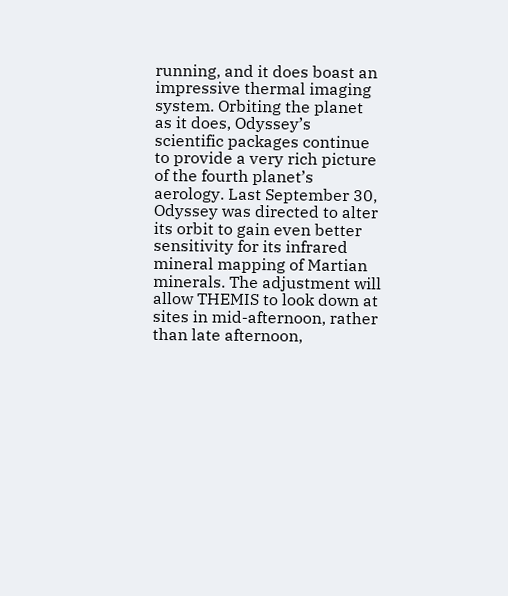running, and it does boast an impressive thermal imaging system. Orbiting the planet as it does, Odyssey’s scientific packages continue to provide a very rich picture of the fourth planet’s aerology. Last September 30, Odyssey was directed to alter its orbit to gain even better sensitivity for its infrared mineral mapping of Martian minerals. The adjustment will allow THEMIS to look down at sites in mid-afternoon, rather than late afternoon,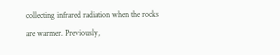collecting infrared radiation when the rocks are warmer. Previously,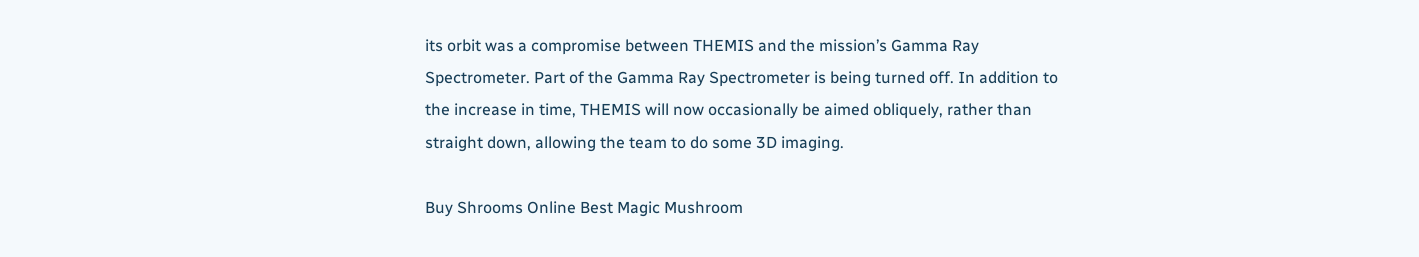its orbit was a compromise between THEMIS and the mission’s Gamma Ray Spectrometer. Part of the Gamma Ray Spectrometer is being turned off. In addition to the increase in time, THEMIS will now occasionally be aimed obliquely, rather than straight down, allowing the team to do some 3D imaging.

Buy Shrooms Online Best Magic Mushroom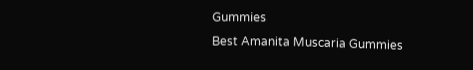Gummies
Best Amanita Muscaria Gummies